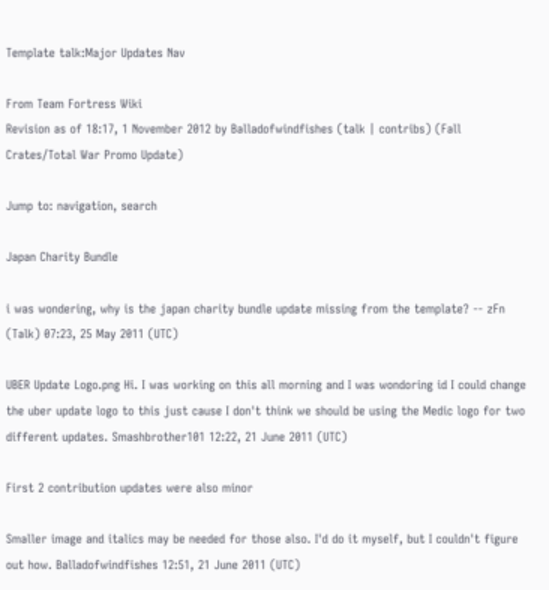Template talk:Major Updates Nav

From Team Fortress Wiki
Revision as of 18:17, 1 November 2012 by Balladofwindfishes (talk | contribs) (Fall Crates/Total War Promo Update)

Jump to: navigation, search

Japan Charity Bundle

i was wondering, why is the japan charity bundle update missing from the template? -- zFn (Talk) 07:23, 25 May 2011 (UTC)

UBER Update Logo.png Hi. I was working on this all morning and I was wondoring id I could change the uber update logo to this just cause I don't think we should be using the Medic logo for two different updates. Smashbrother101 12:22, 21 June 2011 (UTC)

First 2 contribution updates were also minor

Smaller image and italics may be needed for those also. I'd do it myself, but I couldn't figure out how. Balladofwindfishes 12:51, 21 June 2011 (UTC)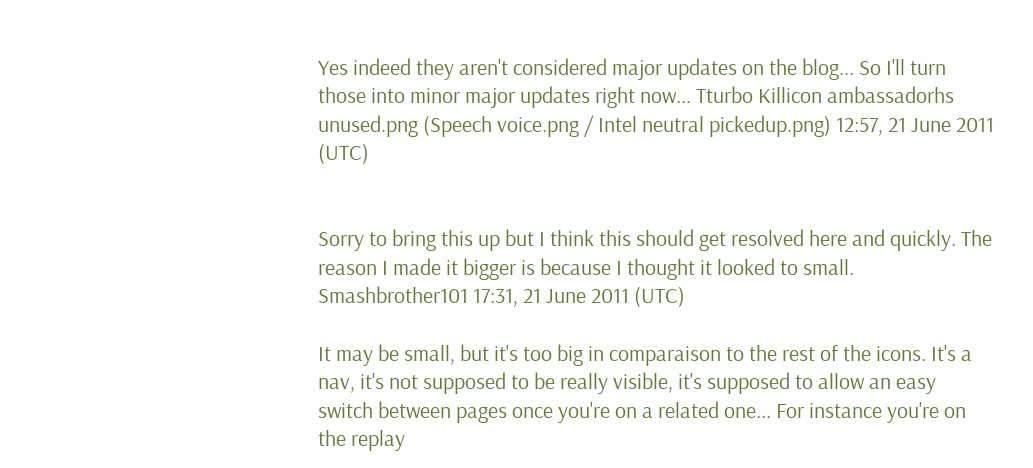Yes indeed they aren't considered major updates on the blog... So I'll turn those into minor major updates right now... Tturbo Killicon ambassadorhs unused.png (Speech voice.png / Intel neutral pickedup.png) 12:57, 21 June 2011 (UTC)


Sorry to bring this up but I think this should get resolved here and quickly. The reason I made it bigger is because I thought it looked to small. Smashbrother101 17:31, 21 June 2011 (UTC)

It may be small, but it's too big in comparaison to the rest of the icons. It's a nav, it's not supposed to be really visible, it's supposed to allow an easy switch between pages once you're on a related one... For instance you're on the replay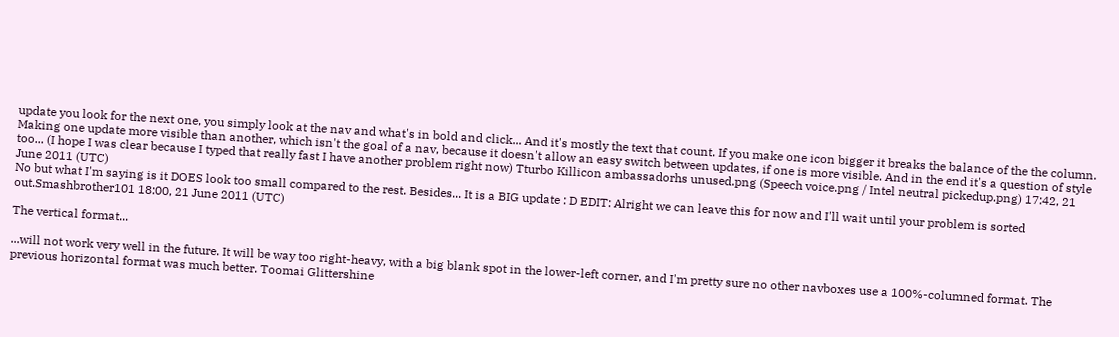update you look for the next one, you simply look at the nav and what's in bold and click... And it's mostly the text that count. If you make one icon bigger it breaks the balance of the the column. Making one update more visible than another, which isn't the goal of a nav, because it doesn't allow an easy switch between updates, if one is more visible. And in the end it's a question of style too... (I hope I was clear because I typed that really fast I have another problem right now) Tturbo Killicon ambassadorhs unused.png (Speech voice.png / Intel neutral pickedup.png) 17:42, 21 June 2011 (UTC)
No but what I'm saying is it DOES look too small compared to the rest. Besides... It is a BIG update : D EDIT: Alright we can leave this for now and I'll wait until your problem is sorted out.Smashbrother101 18:00, 21 June 2011 (UTC)

The vertical format...

...will not work very well in the future. It will be way too right-heavy, with a big blank spot in the lower-left corner, and I'm pretty sure no other navboxes use a 100%-columned format. The previous horizontal format was much better. Toomai Glittershine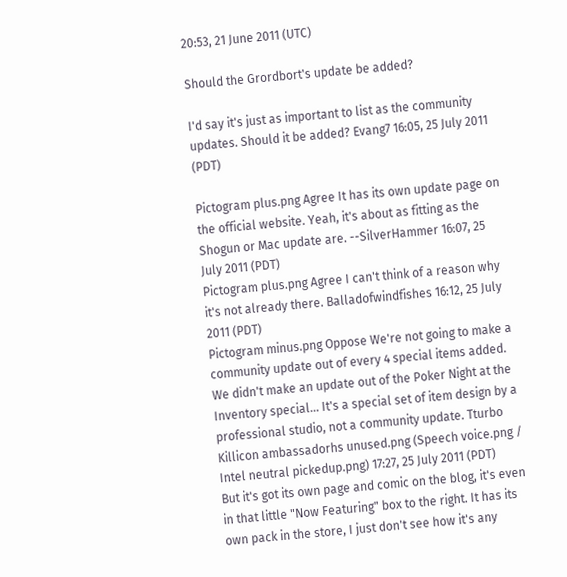20:53, 21 June 2011 (UTC)

Should the Grordbort's update be added?

I'd say it's just as important to list as the community updates. Should it be added? Evang7 16:05, 25 July 2011 (PDT)

Pictogram plus.png Agree It has its own update page on the official website. Yeah, it's about as fitting as the Shogun or Mac update are. --SilverHammer 16:07, 25 July 2011 (PDT)
Pictogram plus.png Agree I can't think of a reason why it's not already there. Balladofwindfishes 16:12, 25 July 2011 (PDT)
Pictogram minus.png Oppose We're not going to make a community update out of every 4 special items added. We didn't make an update out of the Poker Night at the Inventory special... It's a special set of item design by a professional studio, not a community update. Tturbo Killicon ambassadorhs unused.png (Speech voice.png / Intel neutral pickedup.png) 17:27, 25 July 2011 (PDT)
But it's got its own page and comic on the blog, it's even in that little "Now Featuring" box to the right. It has its own pack in the store, I just don't see how it's any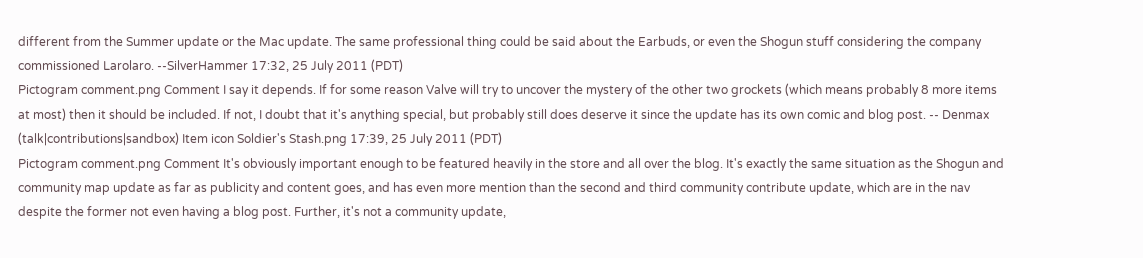different from the Summer update or the Mac update. The same professional thing could be said about the Earbuds, or even the Shogun stuff considering the company commissioned Larolaro. --SilverHammer 17:32, 25 July 2011 (PDT)
Pictogram comment.png Comment I say it depends. If for some reason Valve will try to uncover the mystery of the other two grockets (which means probably 8 more items at most) then it should be included. If not, I doubt that it's anything special, but probably still does deserve it since the update has its own comic and blog post. -- Denmax (talk|contributions|sandbox) Item icon Soldier's Stash.png 17:39, 25 July 2011 (PDT)
Pictogram comment.png Comment It's obviously important enough to be featured heavily in the store and all over the blog. It's exactly the same situation as the Shogun and community map update as far as publicity and content goes, and has even more mention than the second and third community contribute update, which are in the nav despite the former not even having a blog post. Further, it's not a community update,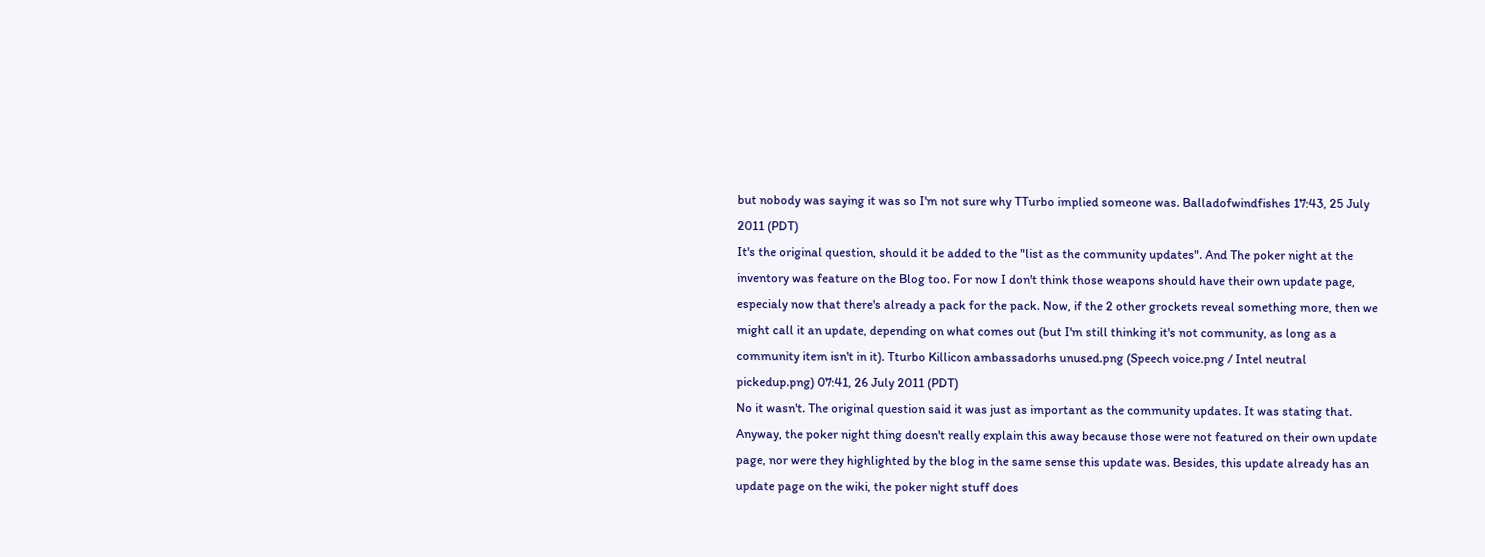but nobody was saying it was so I'm not sure why TTurbo implied someone was. Balladofwindfishes 17:43, 25 July 2011 (PDT)
It's the original question, should it be added to the "list as the community updates". And The poker night at the inventory was feature on the Blog too. For now I don't think those weapons should have their own update page, especialy now that there's already a pack for the pack. Now, if the 2 other grockets reveal something more, then we might call it an update, depending on what comes out (but I'm still thinking it's not community, as long as a community item isn't in it). Tturbo Killicon ambassadorhs unused.png (Speech voice.png / Intel neutral pickedup.png) 07:41, 26 July 2011 (PDT)
No it wasn't. The original question said it was just as important as the community updates. It was stating that. Anyway, the poker night thing doesn't really explain this away because those were not featured on their own update page, nor were they highlighted by the blog in the same sense this update was. Besides, this update already has an update page on the wiki, the poker night stuff does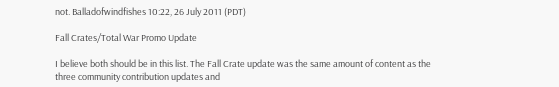not. Balladofwindfishes 10:22, 26 July 2011 (PDT)

Fall Crates/Total War Promo Update

I believe both should be in this list. The Fall Crate update was the same amount of content as the three community contribution updates and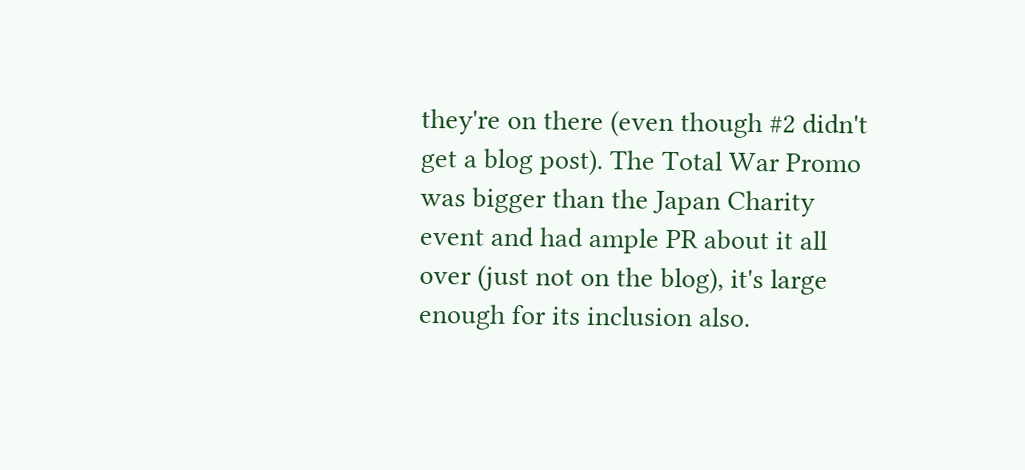they're on there (even though #2 didn't get a blog post). The Total War Promo was bigger than the Japan Charity event and had ample PR about it all over (just not on the blog), it's large enough for its inclusion also.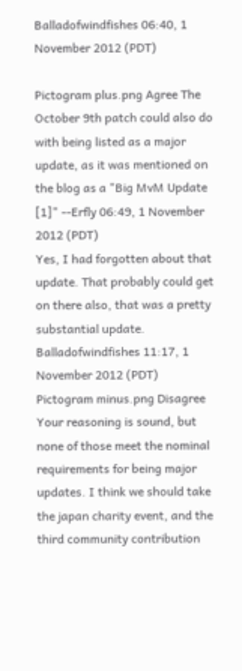Balladofwindfishes 06:40, 1 November 2012 (PDT)

Pictogram plus.png Agree The October 9th patch could also do with being listed as a major update, as it was mentioned on the blog as a "Big MvM Update [1]" --Erfly 06:49, 1 November 2012 (PDT)
Yes, I had forgotten about that update. That probably could get on there also, that was a pretty substantial update. Balladofwindfishes 11:17, 1 November 2012 (PDT)
Pictogram minus.png Disagree Your reasoning is sound, but none of those meet the nominal requirements for being major updates. I think we should take the japan charity event, and the third community contribution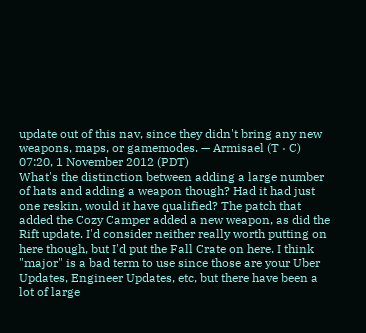update out of this nav, since they didn't bring any new weapons, maps, or gamemodes. — Armisael (T · C) 07:20, 1 November 2012 (PDT)
What's the distinction between adding a large number of hats and adding a weapon though? Had it had just one reskin, would it have qualified? The patch that added the Cozy Camper added a new weapon, as did the Rift update. I'd consider neither really worth putting on here though, but I'd put the Fall Crate on here. I think "major" is a bad term to use since those are your Uber Updates, Engineer Updates, etc, but there have been a lot of large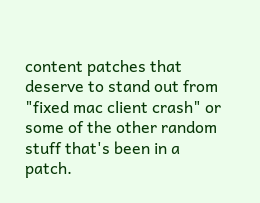content patches that deserve to stand out from "fixed mac client crash" or some of the other random stuff that's been in a patch.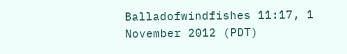Balladofwindfishes 11:17, 1 November 2012 (PDT)